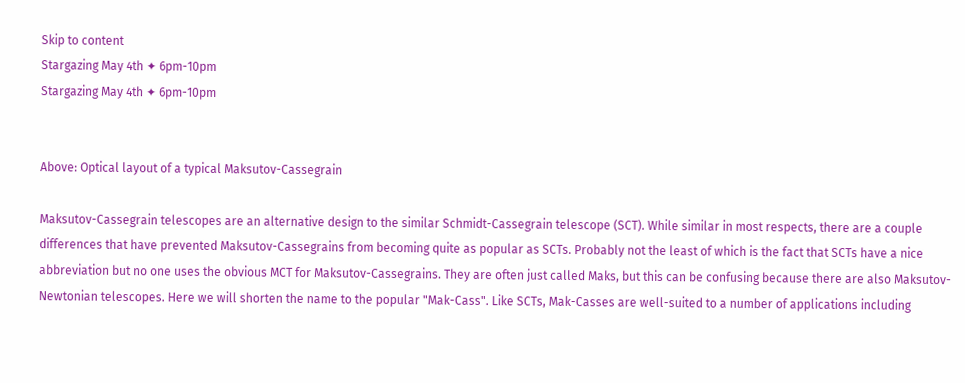Skip to content
Stargazing May 4th ✦ 6pm-10pm
Stargazing May 4th ✦ 6pm-10pm


Above: Optical layout of a typical Maksutov-Cassegrain

Maksutov-Cassegrain telescopes are an alternative design to the similar Schmidt-Cassegrain telescope (SCT). While similar in most respects, there are a couple differences that have prevented Maksutov-Cassegrains from becoming quite as popular as SCTs. Probably not the least of which is the fact that SCTs have a nice abbreviation but no one uses the obvious MCT for Maksutov-Cassegrains. They are often just called Maks, but this can be confusing because there are also Maksutov-Newtonian telescopes. Here we will shorten the name to the popular "Mak-Cass". Like SCTs, Mak-Casses are well-suited to a number of applications including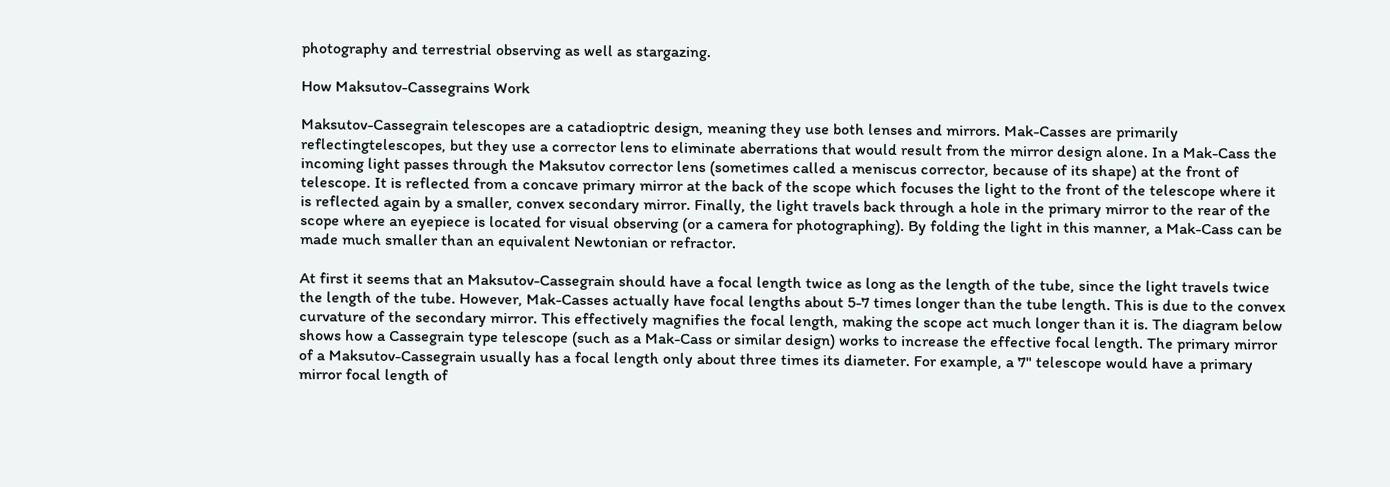photography and terrestrial observing as well as stargazing.

How Maksutov-Cassegrains Work

Maksutov-Cassegrain telescopes are a catadioptric design, meaning they use both lenses and mirrors. Mak-Casses are primarily reflectingtelescopes, but they use a corrector lens to eliminate aberrations that would result from the mirror design alone. In a Mak-Cass the incoming light passes through the Maksutov corrector lens (sometimes called a meniscus corrector, because of its shape) at the front of telescope. It is reflected from a concave primary mirror at the back of the scope which focuses the light to the front of the telescope where it is reflected again by a smaller, convex secondary mirror. Finally, the light travels back through a hole in the primary mirror to the rear of the scope where an eyepiece is located for visual observing (or a camera for photographing). By folding the light in this manner, a Mak-Cass can be made much smaller than an equivalent Newtonian or refractor.

At first it seems that an Maksutov-Cassegrain should have a focal length twice as long as the length of the tube, since the light travels twice the length of the tube. However, Mak-Casses actually have focal lengths about 5-7 times longer than the tube length. This is due to the convex curvature of the secondary mirror. This effectively magnifies the focal length, making the scope act much longer than it is. The diagram below shows how a Cassegrain type telescope (such as a Mak-Cass or similar design) works to increase the effective focal length. The primary mirror of a Maksutov-Cassegrain usually has a focal length only about three times its diameter. For example, a 7" telescope would have a primary mirror focal length of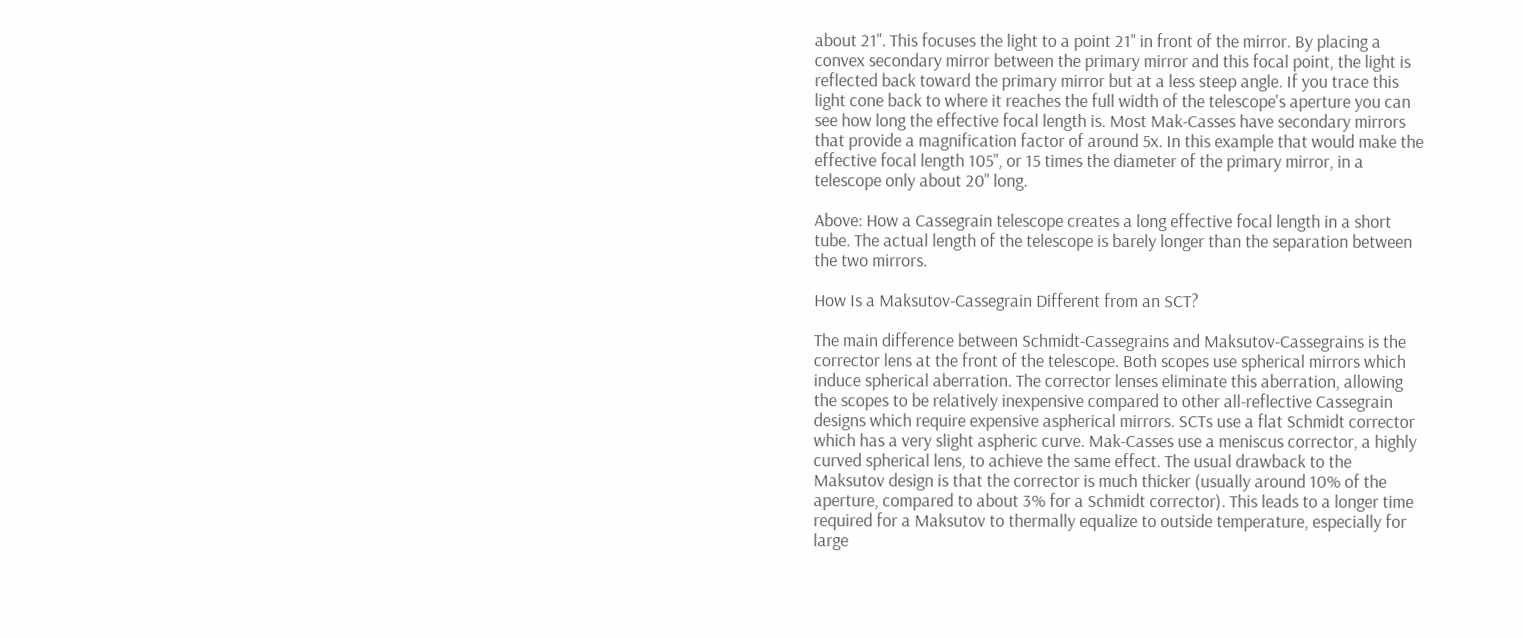about 21". This focuses the light to a point 21" in front of the mirror. By placing a convex secondary mirror between the primary mirror and this focal point, the light is reflected back toward the primary mirror but at a less steep angle. If you trace this light cone back to where it reaches the full width of the telescope's aperture you can see how long the effective focal length is. Most Mak-Casses have secondary mirrors that provide a magnification factor of around 5x. In this example that would make the effective focal length 105", or 15 times the diameter of the primary mirror, in a telescope only about 20" long.

Above: How a Cassegrain telescope creates a long effective focal length in a short tube. The actual length of the telescope is barely longer than the separation between the two mirrors.

How Is a Maksutov-Cassegrain Different from an SCT?

The main difference between Schmidt-Cassegrains and Maksutov-Cassegrains is the corrector lens at the front of the telescope. Both scopes use spherical mirrors which induce spherical aberration. The corrector lenses eliminate this aberration, allowing the scopes to be relatively inexpensive compared to other all-reflective Cassegrain designs which require expensive aspherical mirrors. SCTs use a flat Schmidt corrector which has a very slight aspheric curve. Mak-Casses use a meniscus corrector, a highly curved spherical lens, to achieve the same effect. The usual drawback to the Maksutov design is that the corrector is much thicker (usually around 10% of the aperture, compared to about 3% for a Schmidt corrector). This leads to a longer time required for a Maksutov to thermally equalize to outside temperature, especially for large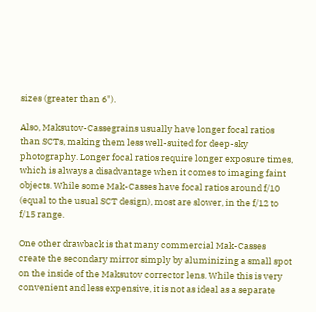sizes (greater than 6").

Also, Maksutov-Cassegrains usually have longer focal ratios than SCTs, making them less well-suited for deep-sky photography. Longer focal ratios require longer exposure times, which is always a disadvantage when it comes to imaging faint objects. While some Mak-Casses have focal ratios around f/10 (equal to the usual SCT design), most are slower, in the f/12 to f/15 range.

One other drawback is that many commercial Mak-Casses create the secondary mirror simply by aluminizing a small spot on the inside of the Maksutov corrector lens. While this is very convenient and less expensive, it is not as ideal as a separate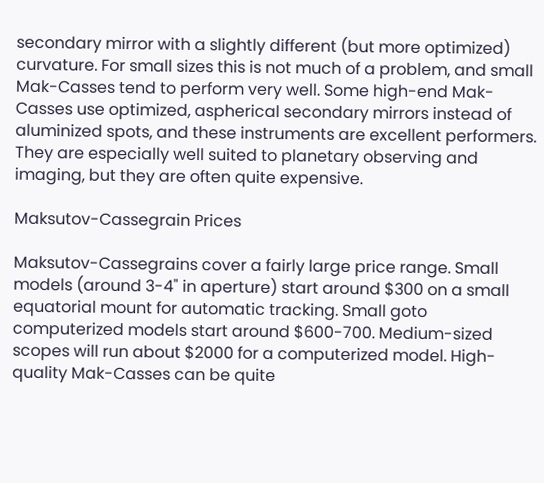secondary mirror with a slightly different (but more optimized) curvature. For small sizes this is not much of a problem, and small Mak-Casses tend to perform very well. Some high-end Mak-Casses use optimized, aspherical secondary mirrors instead of aluminized spots, and these instruments are excellent performers. They are especially well suited to planetary observing and imaging, but they are often quite expensive.

Maksutov-Cassegrain Prices

Maksutov-Cassegrains cover a fairly large price range. Small models (around 3-4" in aperture) start around $300 on a small equatorial mount for automatic tracking. Small goto computerized models start around $600-700. Medium-sized scopes will run about $2000 for a computerized model. High-quality Mak-Casses can be quite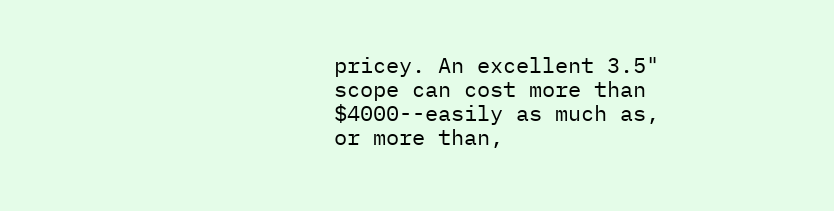pricey. An excellent 3.5" scope can cost more than $4000--easily as much as, or more than,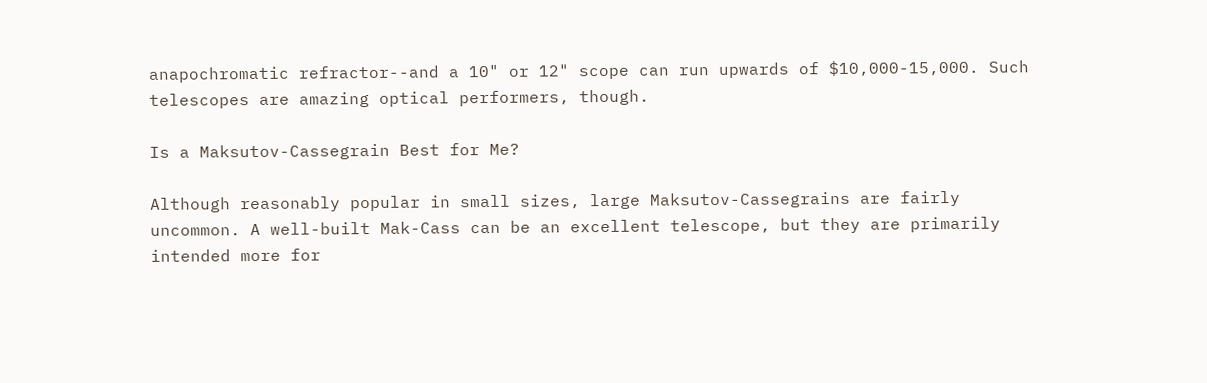anapochromatic refractor--and a 10" or 12" scope can run upwards of $10,000-15,000. Such telescopes are amazing optical performers, though.

Is a Maksutov-Cassegrain Best for Me?

Although reasonably popular in small sizes, large Maksutov-Cassegrains are fairly uncommon. A well-built Mak-Cass can be an excellent telescope, but they are primarily intended more for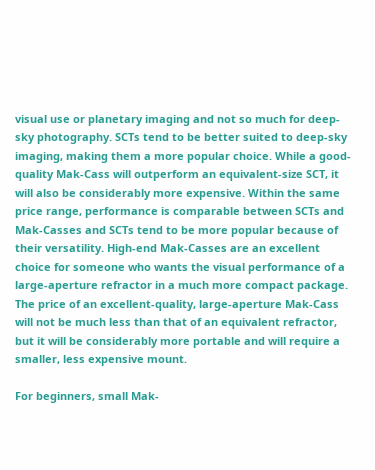visual use or planetary imaging and not so much for deep-sky photography. SCTs tend to be better suited to deep-sky imaging, making them a more popular choice. While a good-quality Mak-Cass will outperform an equivalent-size SCT, it will also be considerably more expensive. Within the same price range, performance is comparable between SCTs and Mak-Casses and SCTs tend to be more popular because of their versatility. High-end Mak-Casses are an excellent choice for someone who wants the visual performance of a large-aperture refractor in a much more compact package. The price of an excellent-quality, large-aperture Mak-Cass will not be much less than that of an equivalent refractor, but it will be considerably more portable and will require a smaller, less expensive mount.

For beginners, small Mak-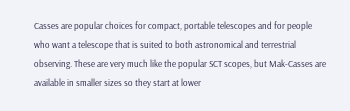Casses are popular choices for compact, portable telescopes and for people who want a telescope that is suited to both astronomical and terrestrial observing. These are very much like the popular SCT scopes, but Mak-Casses are available in smaller sizes so they start at lower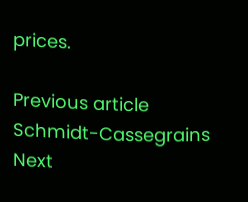prices.

Previous article Schmidt-Cassegrains
Next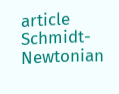article Schmidt-Newtonian